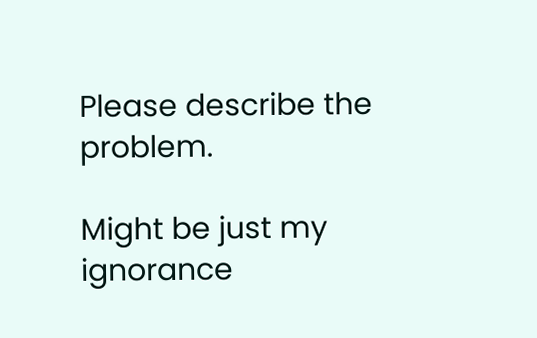Please describe the problem.

Might be just my ignorance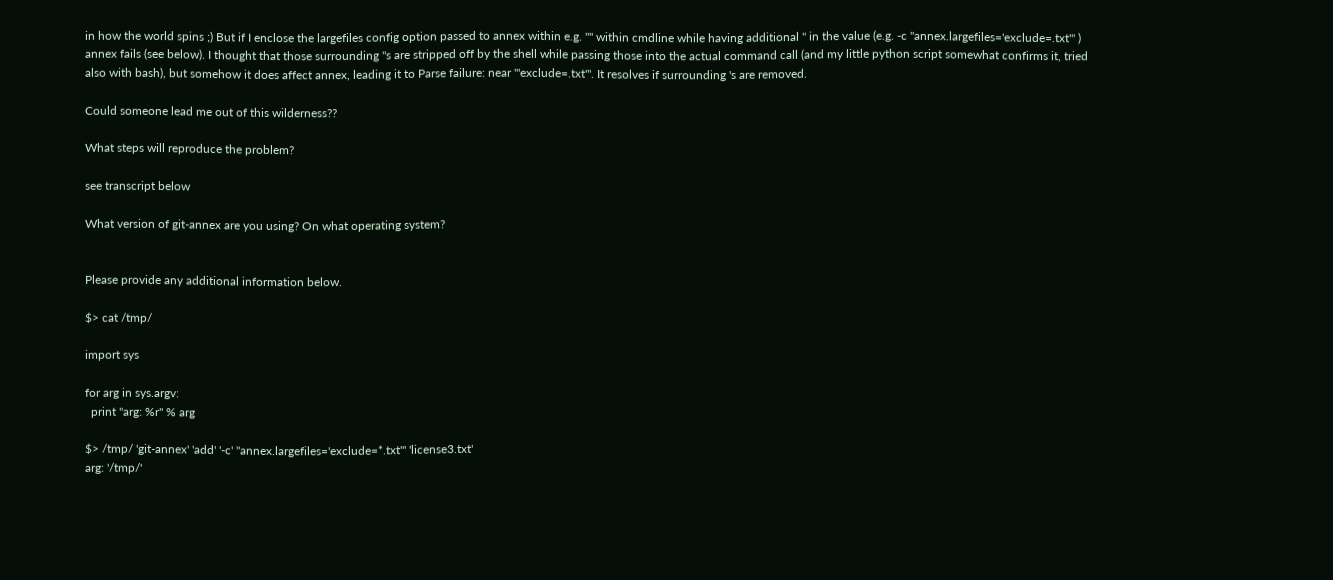in how the world spins ;) But if I enclose the largefiles config option passed to annex within e.g. "" within cmdline while having additional '' in the value (e.g. -c "annex.largefiles='exclude=.txt'" ) annex fails (see below). I thought that those surrounding "s are stripped off by the shell while passing those into the actual command call (and my little python script somewhat confirms it, tried also with bash), but somehow it does affect annex, leading it to Parse failure: near "'exclude=.txt'". It resolves if surrounding 's are removed.

Could someone lead me out of this wilderness??

What steps will reproduce the problem?

see transcript below

What version of git-annex are you using? On what operating system?


Please provide any additional information below.

$> cat /tmp/

import sys

for arg in sys.argv:
  print "arg: %r" % arg

$> /tmp/ 'git-annex' 'add' '-c' "annex.largefiles='exclude=*.txt'" 'license3.txt'
arg: '/tmp/'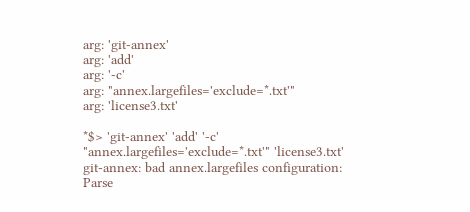arg: 'git-annex'
arg: 'add'
arg: '-c'
arg: "annex.largefiles='exclude=*.txt'"
arg: 'license3.txt'

*$> 'git-annex' 'add' '-c' "annex.largefiles='exclude=*.txt'" 'license3.txt'
git-annex: bad annex.largefiles configuration: Parse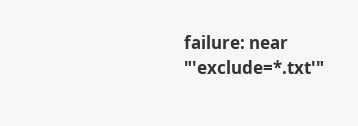failure: near "'exclude=*.txt'"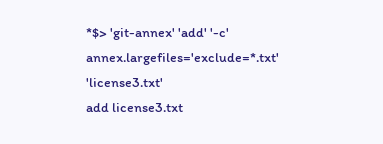*$> 'git-annex' 'add' '-c' annex.largefiles='exclude=*.txt' 'license3.txt'
add license3.txt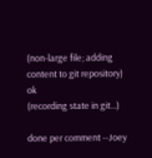(non-large file; adding content to git repository) ok
(recording state in git...)

done per comment --Joey